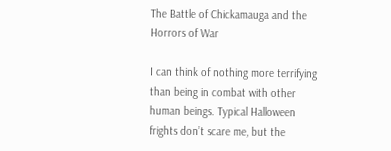The Battle of Chickamauga and the Horrors of War

I can think of nothing more terrifying than being in combat with other human beings. Typical Halloween frights don’t scare me, but the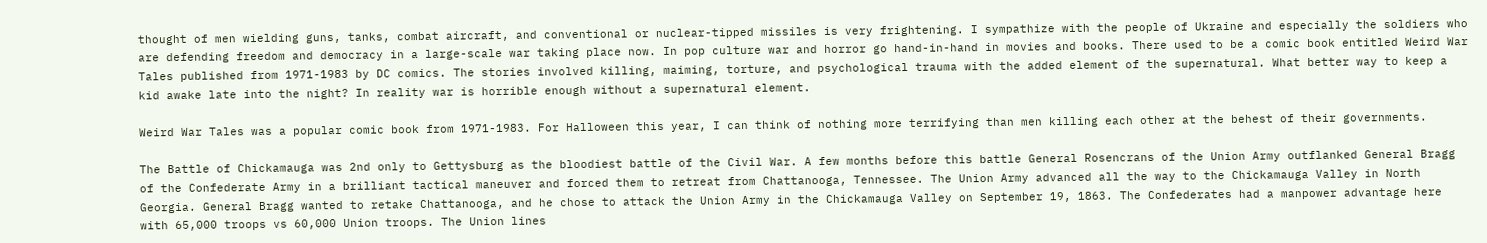thought of men wielding guns, tanks, combat aircraft, and conventional or nuclear-tipped missiles is very frightening. I sympathize with the people of Ukraine and especially the soldiers who are defending freedom and democracy in a large-scale war taking place now. In pop culture war and horror go hand-in-hand in movies and books. There used to be a comic book entitled Weird War Tales published from 1971-1983 by DC comics. The stories involved killing, maiming, torture, and psychological trauma with the added element of the supernatural. What better way to keep a kid awake late into the night? In reality war is horrible enough without a supernatural element.

Weird War Tales was a popular comic book from 1971-1983. For Halloween this year, I can think of nothing more terrifying than men killing each other at the behest of their governments.

The Battle of Chickamauga was 2nd only to Gettysburg as the bloodiest battle of the Civil War. A few months before this battle General Rosencrans of the Union Army outflanked General Bragg of the Confederate Army in a brilliant tactical maneuver and forced them to retreat from Chattanooga, Tennessee. The Union Army advanced all the way to the Chickamauga Valley in North Georgia. General Bragg wanted to retake Chattanooga, and he chose to attack the Union Army in the Chickamauga Valley on September 19, 1863. The Confederates had a manpower advantage here with 65,000 troops vs 60,000 Union troops. The Union lines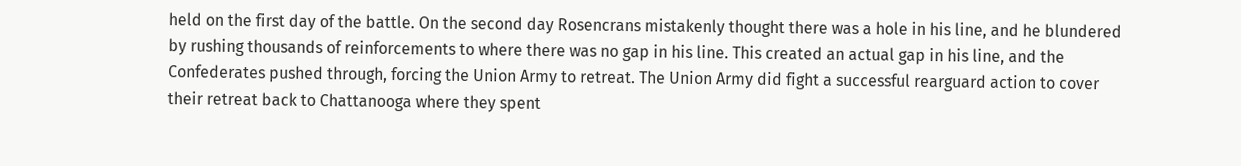held on the first day of the battle. On the second day Rosencrans mistakenly thought there was a hole in his line, and he blundered by rushing thousands of reinforcements to where there was no gap in his line. This created an actual gap in his line, and the Confederates pushed through, forcing the Union Army to retreat. The Union Army did fight a successful rearguard action to cover their retreat back to Chattanooga where they spent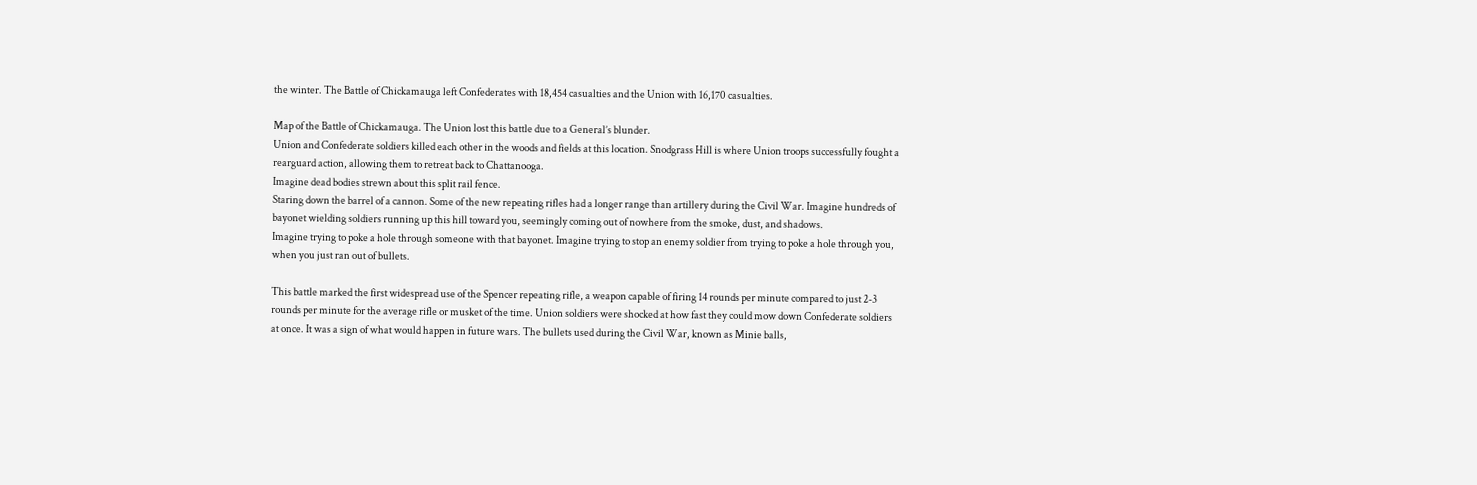the winter. The Battle of Chickamauga left Confederates with 18,454 casualties and the Union with 16,170 casualties.

Map of the Battle of Chickamauga. The Union lost this battle due to a General’s blunder.
Union and Confederate soldiers killed each other in the woods and fields at this location. Snodgrass Hill is where Union troops successfully fought a rearguard action, allowing them to retreat back to Chattanooga.
Imagine dead bodies strewn about this split rail fence.
Staring down the barrel of a cannon. Some of the new repeating rifles had a longer range than artillery during the Civil War. Imagine hundreds of bayonet wielding soldiers running up this hill toward you, seemingly coming out of nowhere from the smoke, dust, and shadows.
Imagine trying to poke a hole through someone with that bayonet. Imagine trying to stop an enemy soldier from trying to poke a hole through you, when you just ran out of bullets.

This battle marked the first widespread use of the Spencer repeating rifle, a weapon capable of firing 14 rounds per minute compared to just 2-3 rounds per minute for the average rifle or musket of the time. Union soldiers were shocked at how fast they could mow down Confederate soldiers at once. It was a sign of what would happen in future wars. The bullets used during the Civil War, known as Minie balls,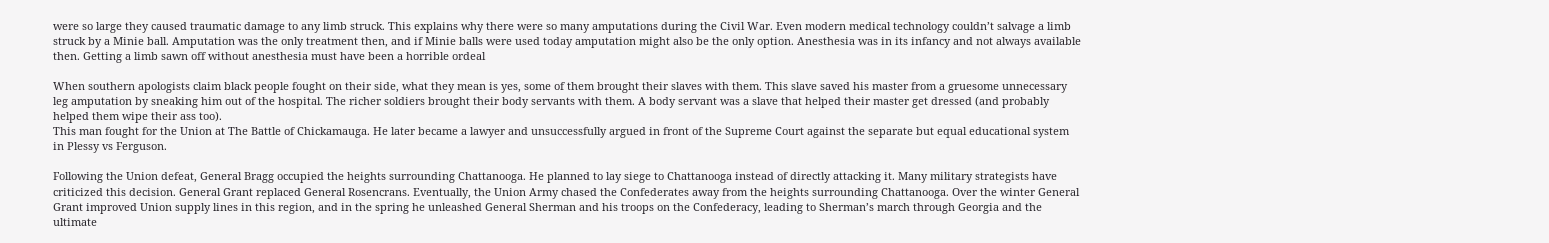were so large they caused traumatic damage to any limb struck. This explains why there were so many amputations during the Civil War. Even modern medical technology couldn’t salvage a limb struck by a Minie ball. Amputation was the only treatment then, and if Minie balls were used today amputation might also be the only option. Anesthesia was in its infancy and not always available then. Getting a limb sawn off without anesthesia must have been a horrible ordeal

When southern apologists claim black people fought on their side, what they mean is yes, some of them brought their slaves with them. This slave saved his master from a gruesome unnecessary leg amputation by sneaking him out of the hospital. The richer soldiers brought their body servants with them. A body servant was a slave that helped their master get dressed (and probably helped them wipe their ass too).
This man fought for the Union at The Battle of Chickamauga. He later became a lawyer and unsuccessfully argued in front of the Supreme Court against the separate but equal educational system in Plessy vs Ferguson.

Following the Union defeat, General Bragg occupied the heights surrounding Chattanooga. He planned to lay siege to Chattanooga instead of directly attacking it. Many military strategists have criticized this decision. General Grant replaced General Rosencrans. Eventually, the Union Army chased the Confederates away from the heights surrounding Chattanooga. Over the winter General Grant improved Union supply lines in this region, and in the spring he unleashed General Sherman and his troops on the Confederacy, leading to Sherman’s march through Georgia and the ultimate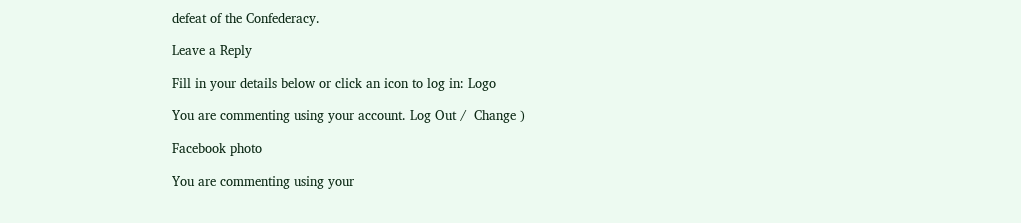defeat of the Confederacy.

Leave a Reply

Fill in your details below or click an icon to log in: Logo

You are commenting using your account. Log Out /  Change )

Facebook photo

You are commenting using your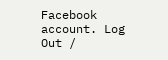Facebook account. Log Out /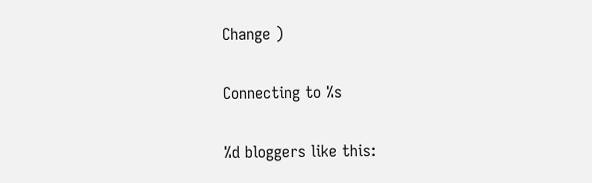Change )

Connecting to %s

%d bloggers like this: